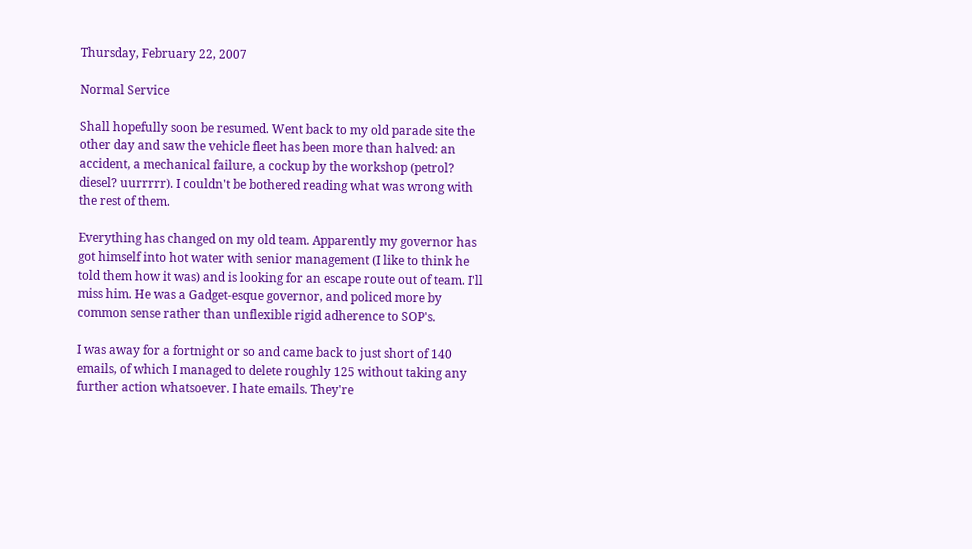Thursday, February 22, 2007

Normal Service

Shall hopefully soon be resumed. Went back to my old parade site the other day and saw the vehicle fleet has been more than halved: an accident, a mechanical failure, a cockup by the workshop (petrol? diesel? uurrrrr). I couldn't be bothered reading what was wrong with the rest of them.

Everything has changed on my old team. Apparently my governor has got himself into hot water with senior management (I like to think he told them how it was) and is looking for an escape route out of team. I'll miss him. He was a Gadget-esque governor, and policed more by common sense rather than unflexible rigid adherence to SOP's.

I was away for a fortnight or so and came back to just short of 140 emails, of which I managed to delete roughly 125 without taking any further action whatsoever. I hate emails. They're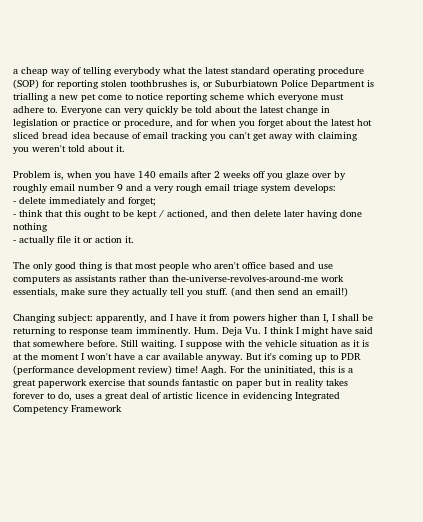a cheap way of telling everybody what the latest standard operating procedure (SOP) for reporting stolen toothbrushes is, or Suburbiatown Police Department is trialling a new pet come to notice reporting scheme which everyone must adhere to. Everyone can very quickly be told about the latest change in legislation or practice or procedure, and for when you forget about the latest hot sliced bread idea because of email tracking you can't get away with claiming you weren't told about it.

Problem is, when you have 140 emails after 2 weeks off you glaze over by roughly email number 9 and a very rough email triage system develops:
- delete immediately and forget;
- think that this ought to be kept / actioned, and then delete later having done nothing
- actually file it or action it.

The only good thing is that most people who aren't office based and use computers as assistants rather than the-universe-revolves-around-me work essentials, make sure they actually tell you stuff. (and then send an email!)

Changing subject: apparently, and I have it from powers higher than I, I shall be returning to response team imminently. Hum. Deja Vu. I think I might have said that somewhere before. Still waiting. I suppose with the vehicle situation as it is at the moment I won't have a car available anyway. But it's coming up to PDR (performance development review) time! Aagh. For the uninitiated, this is a great paperwork exercise that sounds fantastic on paper but in reality takes forever to do, uses a great deal of artistic licence in evidencing Integrated Competency Framework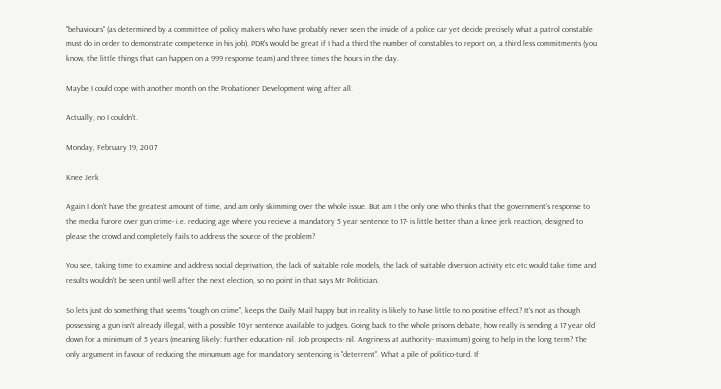"behaviours" (as determined by a committee of policy makers who have probably never seen the inside of a police car yet decide precisely what a patrol constable must do in order to demonstrate competence in his job). PDR's would be great if I had a third the number of constables to report on, a third less commitments (you know, the little things that can happen on a 999 response team) and three times the hours in the day.

Maybe I could cope with another month on the Probationer Development wing after all.

Actually, no I couldn't.

Monday, February 19, 2007

Knee Jerk

Again I don't have the greatest amount of time, and am only skimming over the whole issue. But am I the only one who thinks that the government's response to the media furore over gun crime- i.e. reducing age where you recieve a mandatory 5 year sentence to 17- is little better than a knee jerk reaction, designed to please the crowd and completely fails to address the source of the problem?

You see, taking time to examine and address social deprivation, the lack of suitable role models, the lack of suitable diversion activity etc etc would take time and results wouldn't be seen until well after the next election, so no point in that says Mr Politician.

So lets just do something that seems "tough on crime", keeps the Daily Mail happy but in reality is likely to have little to no positive effect? It's not as though possessing a gun isn't already illegal, with a possible 10yr sentence available to judges. Going back to the whole prisons debate, how really is sending a 17 year old down for a minimum of 5 years (meaning likely: further education- nil. Job prospects- nil. Angriness at authority- maximum) going to help in the long term? The only argument in favour of reducing the minumum age for mandatory sentencing is "deterrent". What a pile of politico-turd. If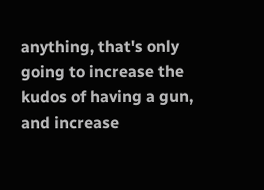anything, that's only going to increase the kudos of having a gun, and increase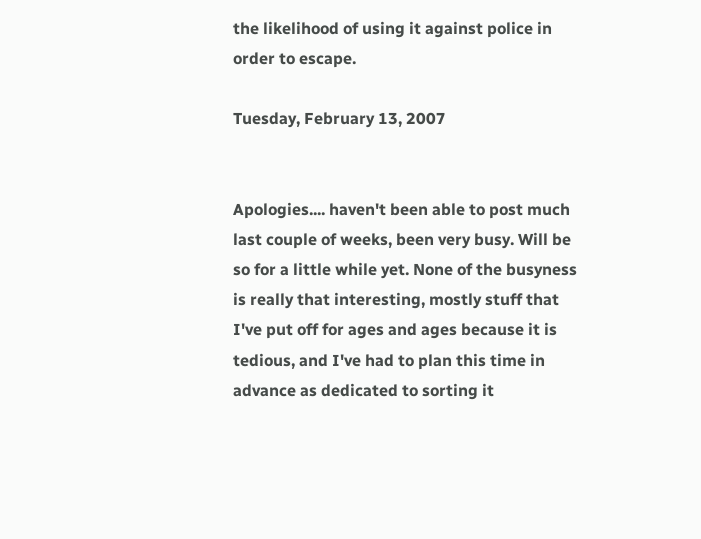the likelihood of using it against police in order to escape.

Tuesday, February 13, 2007


Apologies.... haven't been able to post much last couple of weeks, been very busy. Will be so for a little while yet. None of the busyness is really that interesting, mostly stuff that I've put off for ages and ages because it is tedious, and I've had to plan this time in advance as dedicated to sorting it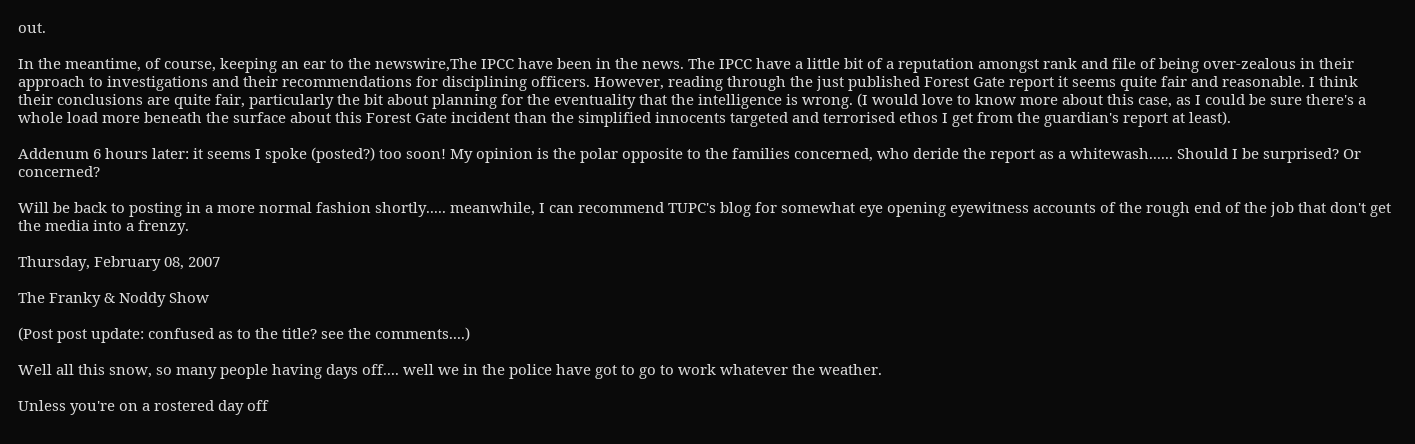out.

In the meantime, of course, keeping an ear to the newswire,The IPCC have been in the news. The IPCC have a little bit of a reputation amongst rank and file of being over-zealous in their approach to investigations and their recommendations for disciplining officers. However, reading through the just published Forest Gate report it seems quite fair and reasonable. I think their conclusions are quite fair, particularly the bit about planning for the eventuality that the intelligence is wrong. (I would love to know more about this case, as I could be sure there's a whole load more beneath the surface about this Forest Gate incident than the simplified innocents targeted and terrorised ethos I get from the guardian's report at least).

Addenum 6 hours later: it seems I spoke (posted?) too soon! My opinion is the polar opposite to the families concerned, who deride the report as a whitewash...... Should I be surprised? Or concerned?

Will be back to posting in a more normal fashion shortly..... meanwhile, I can recommend TUPC's blog for somewhat eye opening eyewitness accounts of the rough end of the job that don't get the media into a frenzy.

Thursday, February 08, 2007

The Franky & Noddy Show

(Post post update: confused as to the title? see the comments....)

Well all this snow, so many people having days off.... well we in the police have got to go to work whatever the weather.

Unless you're on a rostered day off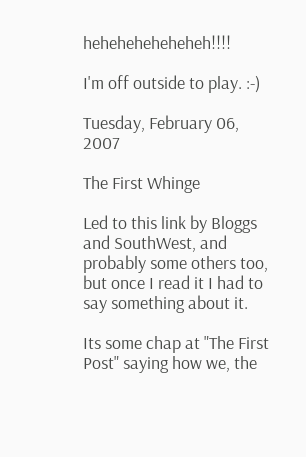heheheheheheheh!!!!

I'm off outside to play. :-)

Tuesday, February 06, 2007

The First Whinge

Led to this link by Bloggs and SouthWest, and probably some others too, but once I read it I had to say something about it.

Its some chap at "The First Post" saying how we, the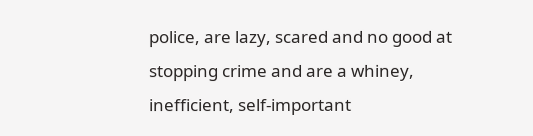police, are lazy, scared and no good at stopping crime and are a whiney, inefficient, self-important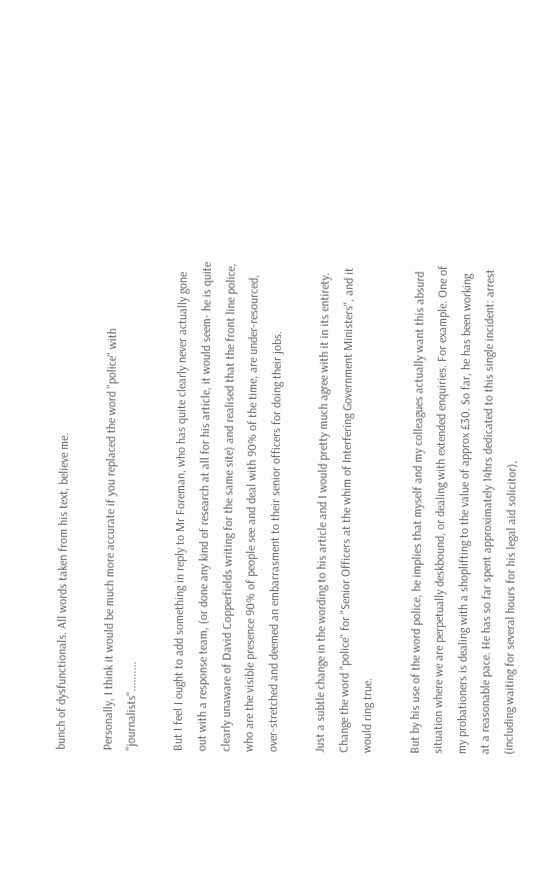bunch of dysfunctionals. All words taken from his text, believe me.

Personally, I think it would be much more accurate if you replaced the word "police" with "journalists"..........

But I feel I ought to add something in reply to Mr Foreman, who has quite clearly never actually gone out with a response team, (or done any kind of research at all for his article, it would seem- he is quite clearly unaware of David Copperfields writing for the same site) and realised that the front line police, who are the visible presence 90% of people see and deal with 90% of the time, are under-resourced, over-stretched and deemed an embarrasment to their senior officers for doing their jobs.

Just a subtle change in the wording to his article and I would pretty much agree with it in its entirety. Change the word "police" for "Senior Officers at the whim of Interfering Government Ministers", and it would ring true.

But by his use of the word police, he implies that myself and my colleagues actually want this absurd situation where we are perpetually deskbound, or dealing with extended enquiries. For example. One of my probationers is dealing with a shoplifting to the value of approx £30. So far, he has been working at a reasonable pace. He has so far spent approximately 14hrs dedicated to this single incident: arrest (including waiting for several hours for his legal aid solicitor),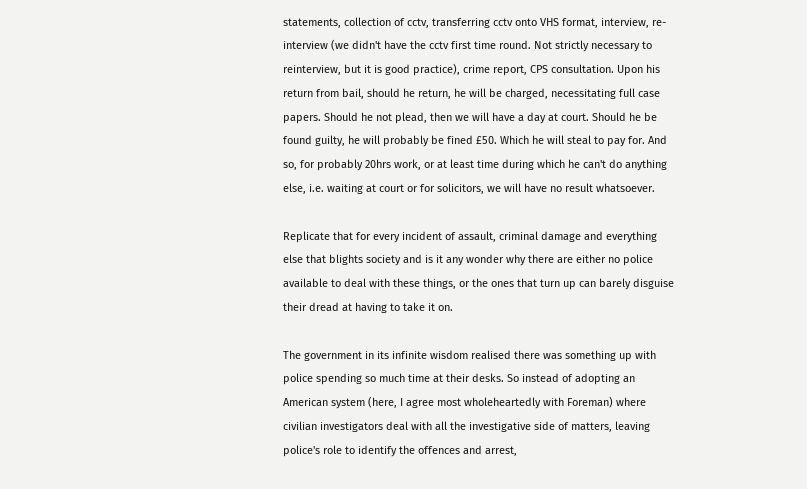statements, collection of cctv, transferring cctv onto VHS format, interview, re-interview (we didn't have the cctv first time round. Not strictly necessary to reinterview, but it is good practice), crime report, CPS consultation. Upon his return from bail, should he return, he will be charged, necessitating full case papers. Should he not plead, then we will have a day at court. Should he be found guilty, he will probably be fined £50. Which he will steal to pay for. And so, for probably 20hrs work, or at least time during which he can't do anything else, i.e. waiting at court or for solicitors, we will have no result whatsoever.

Replicate that for every incident of assault, criminal damage and everything else that blights society and is it any wonder why there are either no police available to deal with these things, or the ones that turn up can barely disguise their dread at having to take it on.

The government in its infinite wisdom realised there was something up with police spending so much time at their desks. So instead of adopting an American system (here, I agree most wholeheartedly with Foreman) where civilian investigators deal with all the investigative side of matters, leaving police's role to identify the offences and arrest,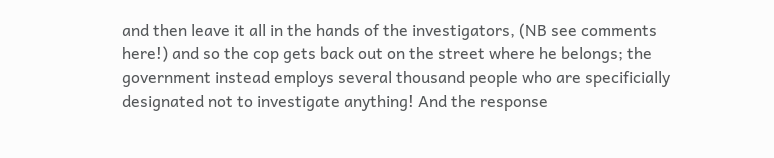and then leave it all in the hands of the investigators, (NB see comments here!) and so the cop gets back out on the street where he belongs; the government instead employs several thousand people who are specificially designated not to investigate anything! And the response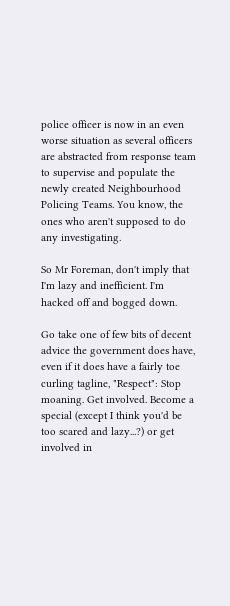police officer is now in an even worse situation as several officers are abstracted from response team to supervise and populate the newly created Neighbourhood Policing Teams. You know, the ones who aren't supposed to do any investigating.

So Mr Foreman, don't imply that I'm lazy and inefficient. I'm hacked off and bogged down.

Go take one of few bits of decent advice the government does have, even if it does have a fairly toe curling tagline, "Respect": Stop moaning. Get involved. Become a special (except I think you'd be too scared and lazy...?) or get involved in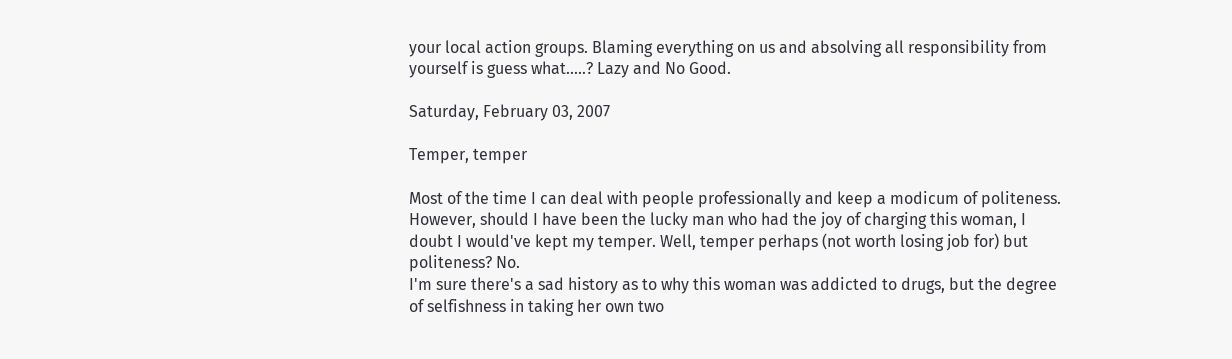your local action groups. Blaming everything on us and absolving all responsibility from yourself is guess what.....? Lazy and No Good.

Saturday, February 03, 2007

Temper, temper

Most of the time I can deal with people professionally and keep a modicum of politeness. However, should I have been the lucky man who had the joy of charging this woman, I doubt I would've kept my temper. Well, temper perhaps (not worth losing job for) but politeness? No.
I'm sure there's a sad history as to why this woman was addicted to drugs, but the degree of selfishness in taking her own two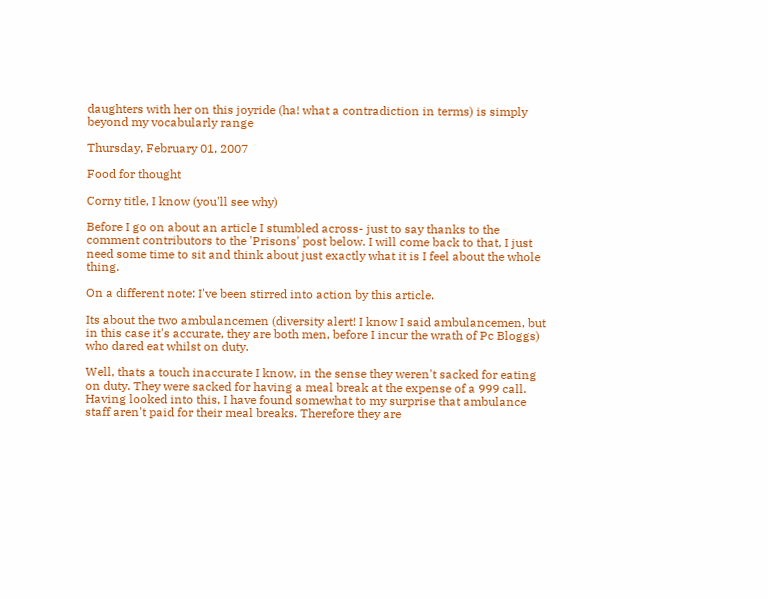daughters with her on this joyride (ha! what a contradiction in terms) is simply beyond my vocabularly range

Thursday, February 01, 2007

Food for thought

Corny title, I know (you'll see why)

Before I go on about an article I stumbled across- just to say thanks to the comment contributors to the 'Prisons' post below. I will come back to that, I just need some time to sit and think about just exactly what it is I feel about the whole thing.

On a different note: I've been stirred into action by this article.

Its about the two ambulancemen (diversity alert! I know I said ambulancemen, but in this case it's accurate, they are both men, before I incur the wrath of Pc Bloggs) who dared eat whilst on duty.

Well, thats a touch inaccurate I know, in the sense they weren't sacked for eating on duty. They were sacked for having a meal break at the expense of a 999 call. Having looked into this, I have found somewhat to my surprise that ambulance staff aren't paid for their meal breaks. Therefore they are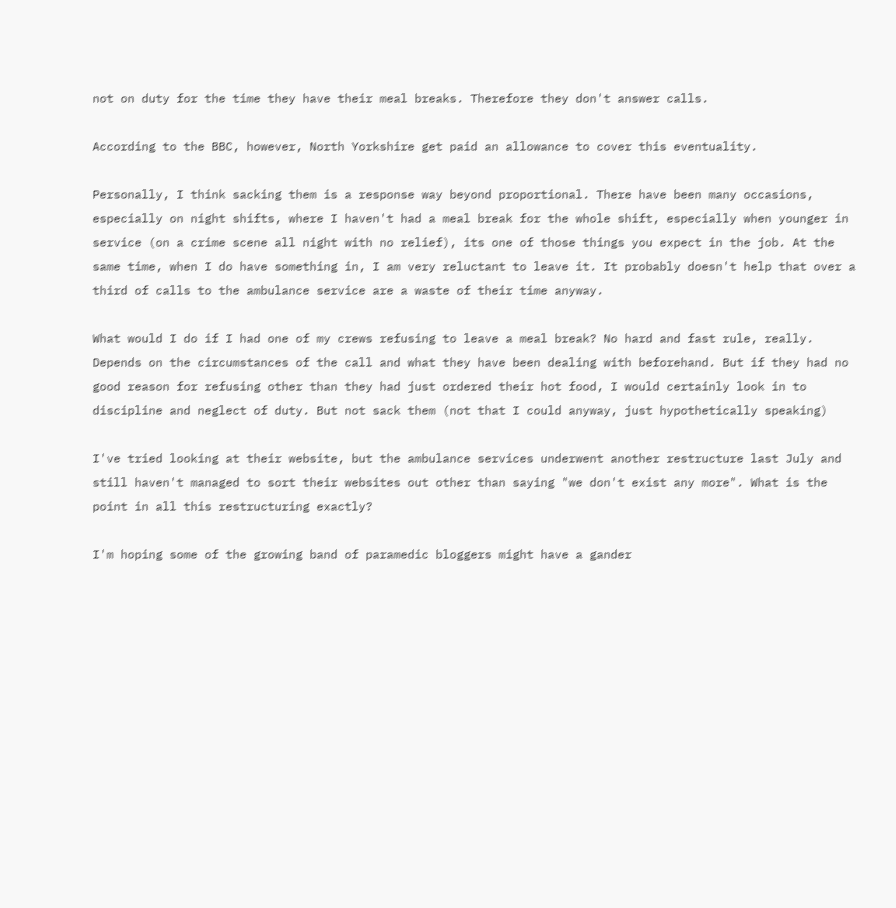not on duty for the time they have their meal breaks. Therefore they don't answer calls.

According to the BBC, however, North Yorkshire get paid an allowance to cover this eventuality.

Personally, I think sacking them is a response way beyond proportional. There have been many occasions, especially on night shifts, where I haven't had a meal break for the whole shift, especially when younger in service (on a crime scene all night with no relief), its one of those things you expect in the job. At the same time, when I do have something in, I am very reluctant to leave it. It probably doesn't help that over a third of calls to the ambulance service are a waste of their time anyway.

What would I do if I had one of my crews refusing to leave a meal break? No hard and fast rule, really. Depends on the circumstances of the call and what they have been dealing with beforehand. But if they had no good reason for refusing other than they had just ordered their hot food, I would certainly look in to discipline and neglect of duty. But not sack them (not that I could anyway, just hypothetically speaking)

I've tried looking at their website, but the ambulance services underwent another restructure last July and still haven't managed to sort their websites out other than saying "we don't exist any more". What is the point in all this restructuring exactly?

I'm hoping some of the growing band of paramedic bloggers might have a gander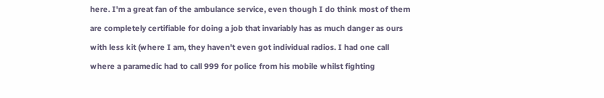here. I'm a great fan of the ambulance service, even though I do think most of them are completely certifiable for doing a job that invariably has as much danger as ours with less kit (where I am, they haven't even got individual radios. I had one call where a paramedic had to call 999 for police from his mobile whilst fighting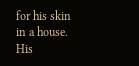for his skin in a house. His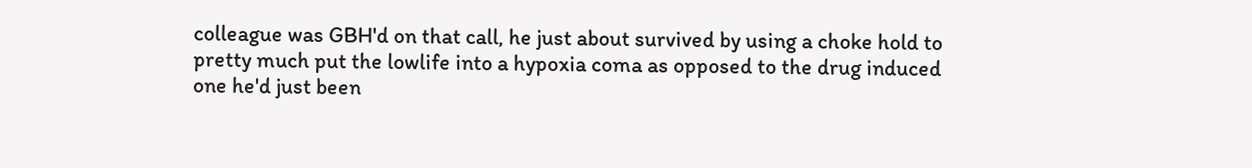colleague was GBH'd on that call, he just about survived by using a choke hold to pretty much put the lowlife into a hypoxia coma as opposed to the drug induced one he'd just been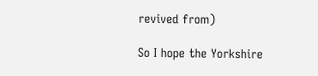revived from)

So I hope the Yorkshire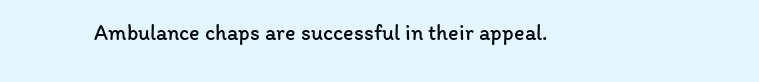Ambulance chaps are successful in their appeal.